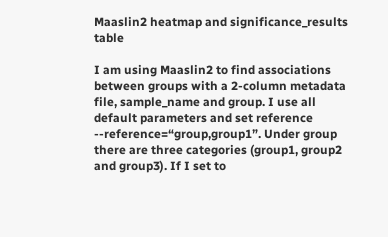Maaslin2 heatmap and significance_results table

I am using Maaslin2 to find associations between groups with a 2-column metadata file, sample_name and group. I use all default parameters and set reference --reference=“group,group1”. Under group there are three categories (group1, group2 and group3). If I set to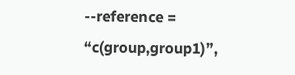--reference = “c(group,group1)”,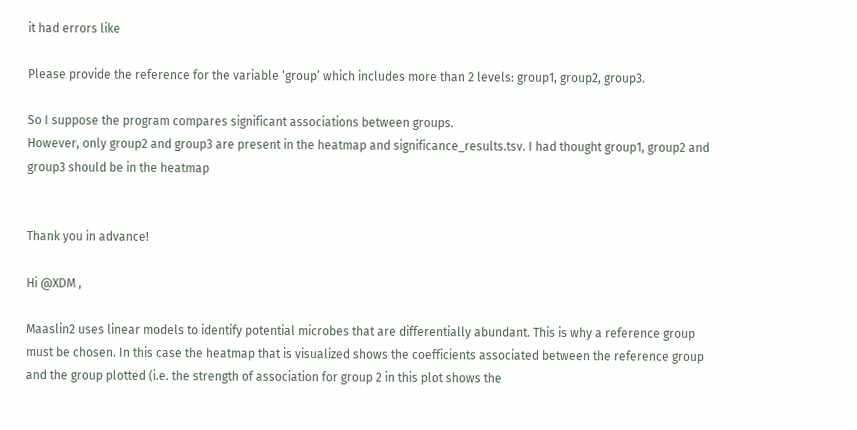it had errors like

Please provide the reference for the variable ‘group’ which includes more than 2 levels: group1, group2, group3.

So I suppose the program compares significant associations between groups.
However, only group2 and group3 are present in the heatmap and significance_results.tsv. I had thought group1, group2 and group3 should be in the heatmap


Thank you in advance!

Hi @XDM ,

Maaslin2 uses linear models to identify potential microbes that are differentially abundant. This is why a reference group must be chosen. In this case the heatmap that is visualized shows the coefficients associated between the reference group and the group plotted (i.e. the strength of association for group 2 in this plot shows the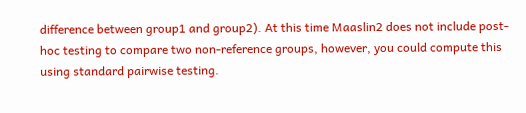difference between group1 and group2). At this time Maaslin2 does not include post-hoc testing to compare two non-reference groups, however, you could compute this using standard pairwise testing.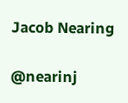Jacob Nearing

@nearinj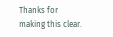Thanks for making this clear.